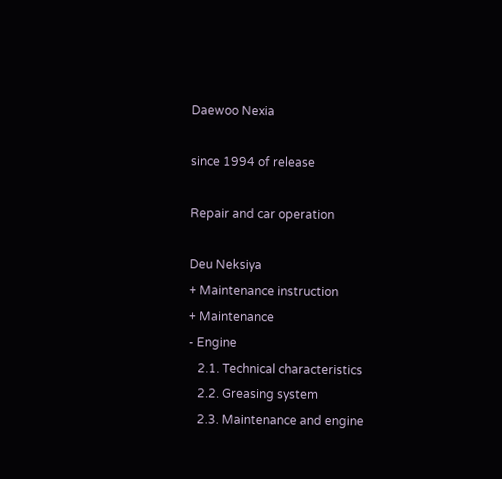Daewoo Nexia

since 1994 of release

Repair and car operation

Deu Neksiya
+ Maintenance instruction
+ Maintenance
- Engine
   2.1. Technical characteristics
   2.2. Greasing system
   2.3. Maintenance and engine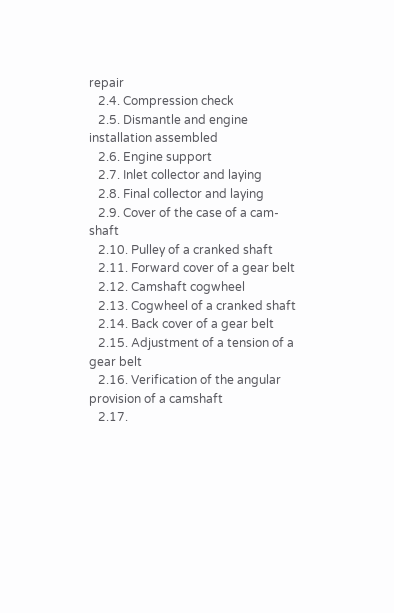repair
   2.4. Compression check
   2.5. Dismantle and engine installation assembled
   2.6. Engine support
   2.7. Inlet collector and laying
   2.8. Final collector and laying
   2.9. Cover of the case of a cam-shaft
   2.10. Pulley of a cranked shaft
   2.11. Forward cover of a gear belt
   2.12. Camshaft cogwheel
   2.13. Cogwheel of a cranked shaft
   2.14. Back cover of a gear belt
   2.15. Adjustment of a tension of a gear belt
   2.16. Verification of the angular provision of a camshaft
   2.17.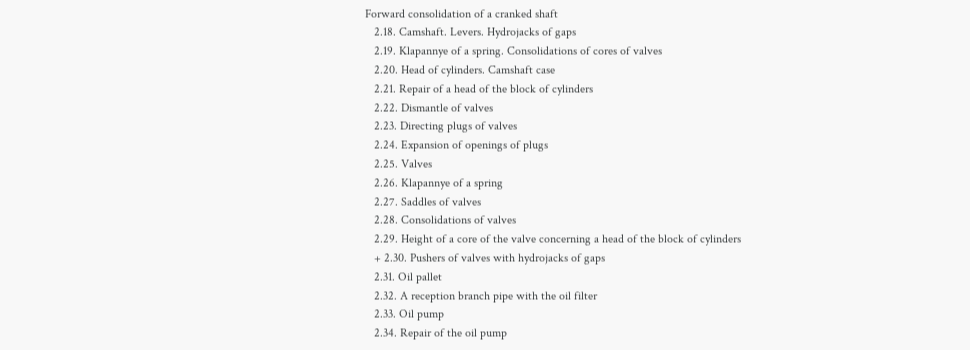Forward consolidation of a cranked shaft
   2.18. Camshaft. Levers. Hydrojacks of gaps
   2.19. Klapannye of a spring. Consolidations of cores of valves
   2.20. Head of cylinders. Camshaft case
   2.21. Repair of a head of the block of cylinders
   2.22. Dismantle of valves
   2.23. Directing plugs of valves
   2.24. Expansion of openings of plugs
   2.25. Valves
   2.26. Klapannye of a spring
   2.27. Saddles of valves
   2.28. Consolidations of valves
   2.29. Height of a core of the valve concerning a head of the block of cylinders
   + 2.30. Pushers of valves with hydrojacks of gaps
   2.31. Oil pallet
   2.32. A reception branch pipe with the oil filter
   2.33. Oil pump
   2.34. Repair of the oil pump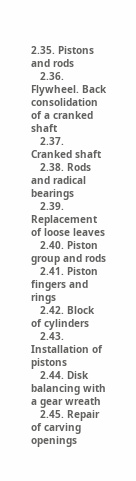2.35. Pistons and rods
   2.36. Flywheel. Back consolidation of a cranked shaft
   2.37. Cranked shaft
   2.38. Rods and radical bearings
   2.39. Replacement of loose leaves
   2.40. Piston group and rods
   2.41. Piston fingers and rings
   2.42. Block of cylinders
   2.43. Installation of pistons
   2.44. Disk balancing with a gear wreath
   2.45. Repair of carving openings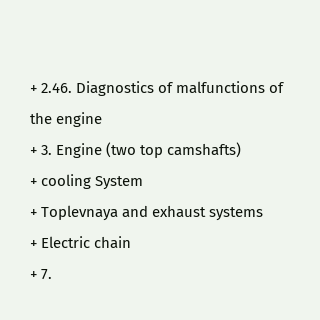+ 2.46. Diagnostics of malfunctions of the engine
+ 3. Engine (two top camshafts)
+ cooling System
+ Toplevnaya and exhaust systems
+ Electric chain
+ 7.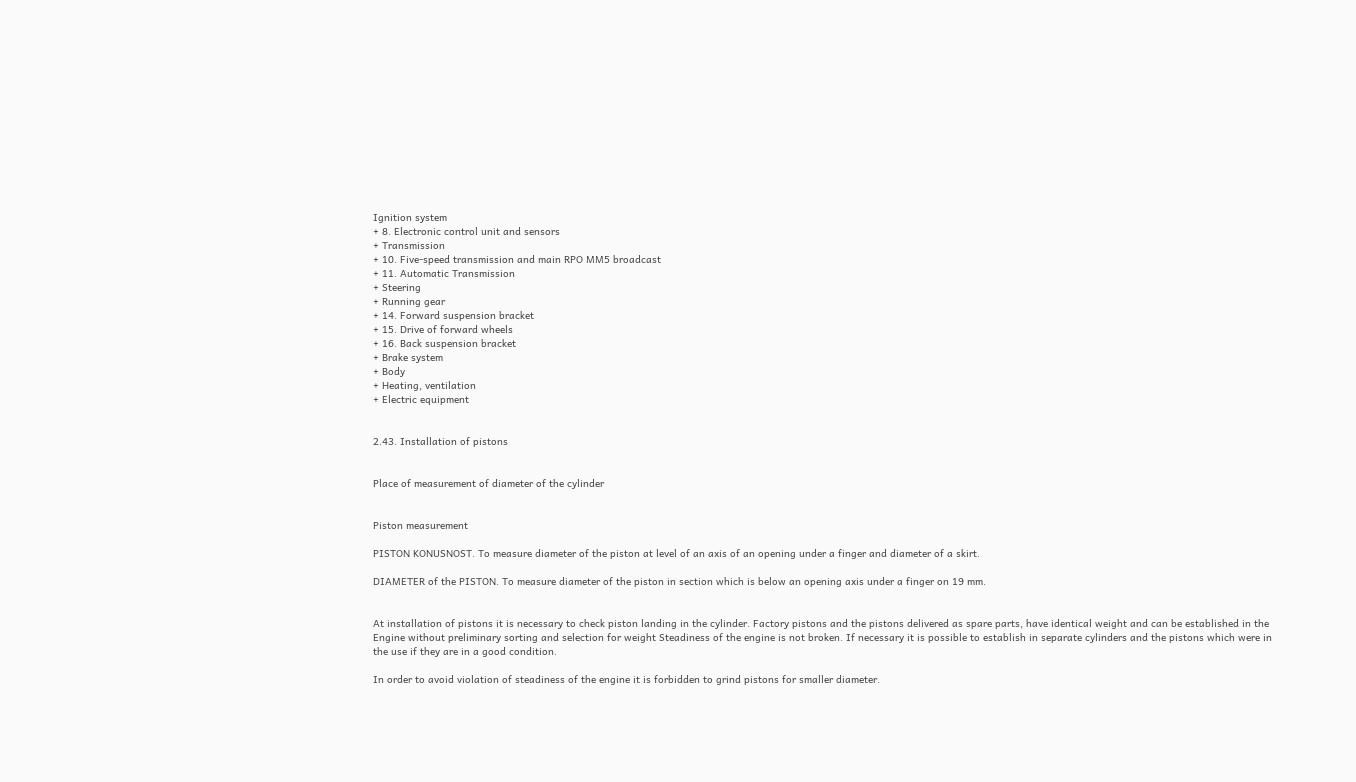Ignition system
+ 8. Electronic control unit and sensors
+ Transmission
+ 10. Five-speed transmission and main RPO MM5 broadcast
+ 11. Automatic Transmission
+ Steering
+ Running gear
+ 14. Forward suspension bracket
+ 15. Drive of forward wheels
+ 16. Back suspension bracket
+ Brake system
+ Body
+ Heating, ventilation
+ Electric equipment


2.43. Installation of pistons


Place of measurement of diameter of the cylinder


Piston measurement

PISTON KONUSNOST. To measure diameter of the piston at level of an axis of an opening under a finger and diameter of a skirt.

DIAMETER of the PISTON. To measure diameter of the piston in section which is below an opening axis under a finger on 19 mm.


At installation of pistons it is necessary to check piston landing in the cylinder. Factory pistons and the pistons delivered as spare parts, have identical weight and can be established in the Engine without preliminary sorting and selection for weight Steadiness of the engine is not broken. If necessary it is possible to establish in separate cylinders and the pistons which were in the use if they are in a good condition.

In order to avoid violation of steadiness of the engine it is forbidden to grind pistons for smaller diameter.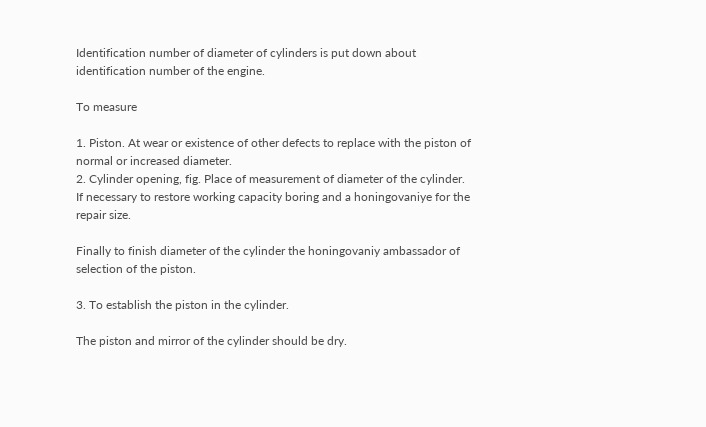Identification number of diameter of cylinders is put down about identification number of the engine.

To measure

1. Piston. At wear or existence of other defects to replace with the piston of normal or increased diameter.
2. Cylinder opening, fig. Place of measurement of diameter of the cylinder. If necessary to restore working capacity boring and a honingovaniye for the repair size.

Finally to finish diameter of the cylinder the honingovaniy ambassador of selection of the piston.

3. To establish the piston in the cylinder.

The piston and mirror of the cylinder should be dry.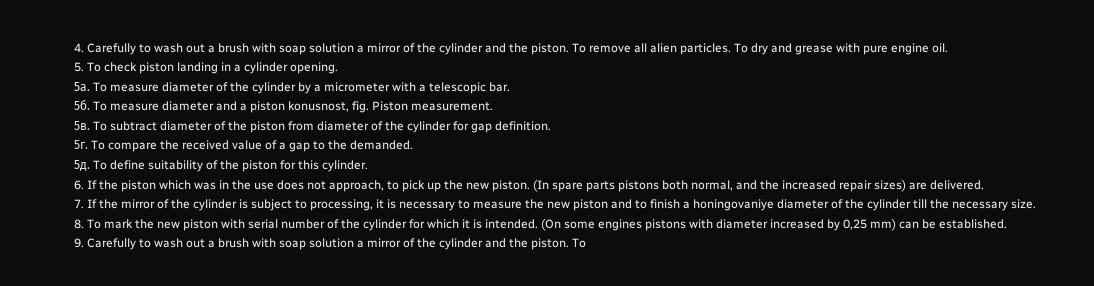4. Carefully to wash out a brush with soap solution a mirror of the cylinder and the piston. To remove all alien particles. To dry and grease with pure engine oil.
5. To check piston landing in a cylinder opening.
5а. To measure diameter of the cylinder by a micrometer with a telescopic bar.
5б. To measure diameter and a piston konusnost, fig. Piston measurement.
5в. To subtract diameter of the piston from diameter of the cylinder for gap definition.
5г. To compare the received value of a gap to the demanded.
5д. To define suitability of the piston for this cylinder.
6. If the piston which was in the use does not approach, to pick up the new piston. (In spare parts pistons both normal, and the increased repair sizes) are delivered.
7. If the mirror of the cylinder is subject to processing, it is necessary to measure the new piston and to finish a honingovaniye diameter of the cylinder till the necessary size.
8. To mark the new piston with serial number of the cylinder for which it is intended. (On some engines pistons with diameter increased by 0,25 mm) can be established.
9. Carefully to wash out a brush with soap solution a mirror of the cylinder and the piston. To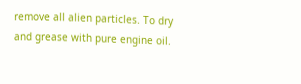remove all alien particles. To dry and grease with pure engine oil.